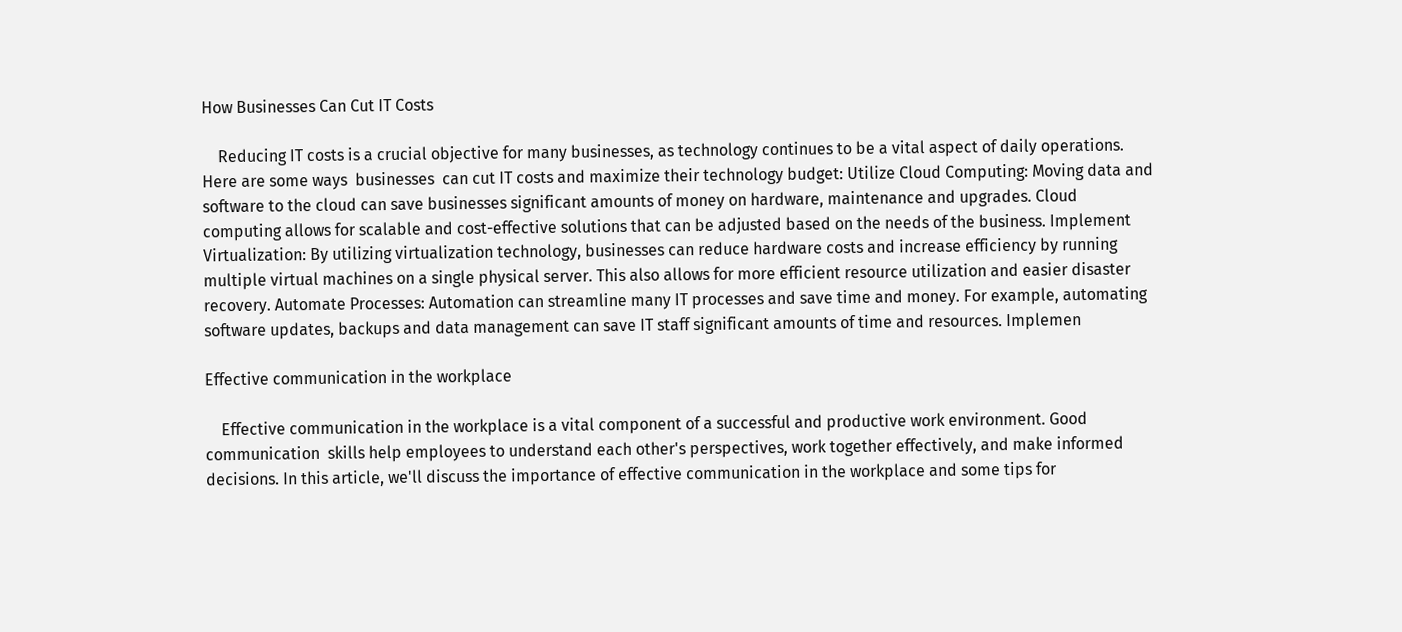How Businesses Can Cut IT Costs

    Reducing IT costs is a crucial objective for many businesses, as technology continues to be a vital aspect of daily operations. Here are some ways  businesses  can cut IT costs and maximize their technology budget: Utilize Cloud Computing: Moving data and software to the cloud can save businesses significant amounts of money on hardware, maintenance and upgrades. Cloud computing allows for scalable and cost-effective solutions that can be adjusted based on the needs of the business. Implement Virtualization: By utilizing virtualization technology, businesses can reduce hardware costs and increase efficiency by running multiple virtual machines on a single physical server. This also allows for more efficient resource utilization and easier disaster recovery. Automate Processes: Automation can streamline many IT processes and save time and money. For example, automating software updates, backups and data management can save IT staff significant amounts of time and resources. Implemen

Effective communication in the workplace

    Effective communication in the workplace is a vital component of a successful and productive work environment. Good  communication  skills help employees to understand each other's perspectives, work together effectively, and make informed decisions. In this article, we'll discuss the importance of effective communication in the workplace and some tips for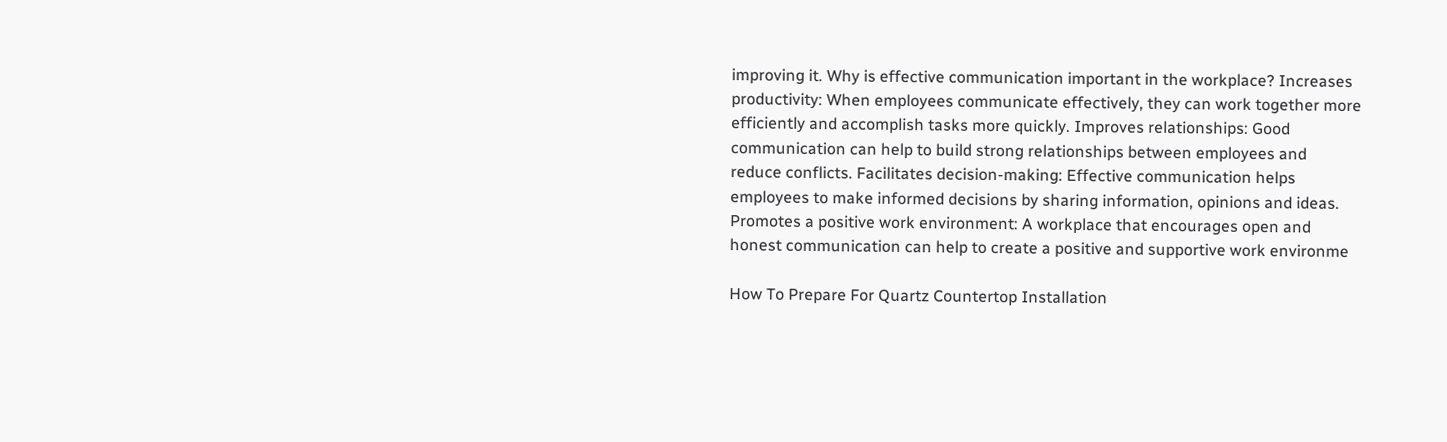improving it. Why is effective communication important in the workplace? Increases productivity: When employees communicate effectively, they can work together more efficiently and accomplish tasks more quickly. Improves relationships: Good communication can help to build strong relationships between employees and reduce conflicts. Facilitates decision-making: Effective communication helps employees to make informed decisions by sharing information, opinions and ideas. Promotes a positive work environment: A workplace that encourages open and honest communication can help to create a positive and supportive work environme

How To Prepare For Quartz Countertop Installation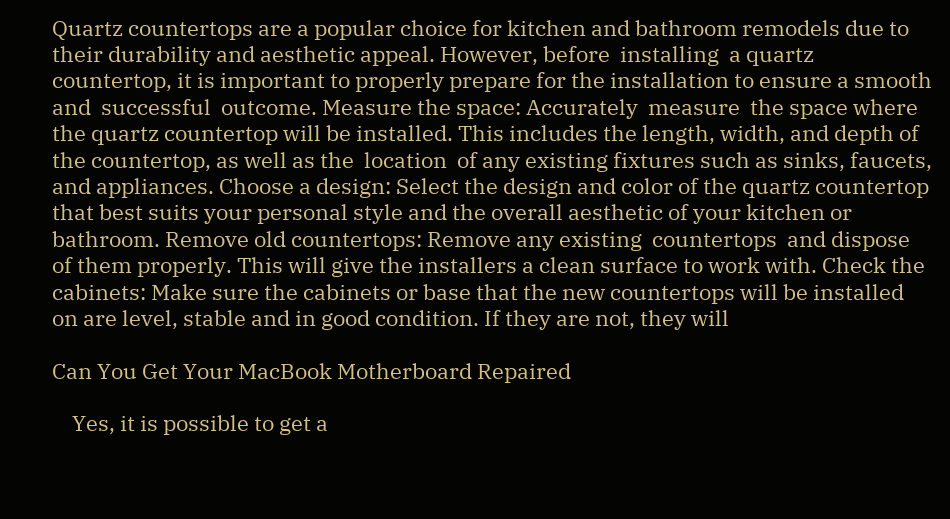Quartz countertops are a popular choice for kitchen and bathroom remodels due to their durability and aesthetic appeal. However, before  installing  a quartz countertop, it is important to properly prepare for the installation to ensure a smooth and  successful  outcome. Measure the space: Accurately  measure  the space where the quartz countertop will be installed. This includes the length, width, and depth of the countertop, as well as the  location  of any existing fixtures such as sinks, faucets, and appliances. Choose a design: Select the design and color of the quartz countertop that best suits your personal style and the overall aesthetic of your kitchen or bathroom. Remove old countertops: Remove any existing  countertops  and dispose of them properly. This will give the installers a clean surface to work with. Check the cabinets: Make sure the cabinets or base that the new countertops will be installed on are level, stable and in good condition. If they are not, they will

Can You Get Your MacBook Motherboard Repaired

    Yes, it is possible to get a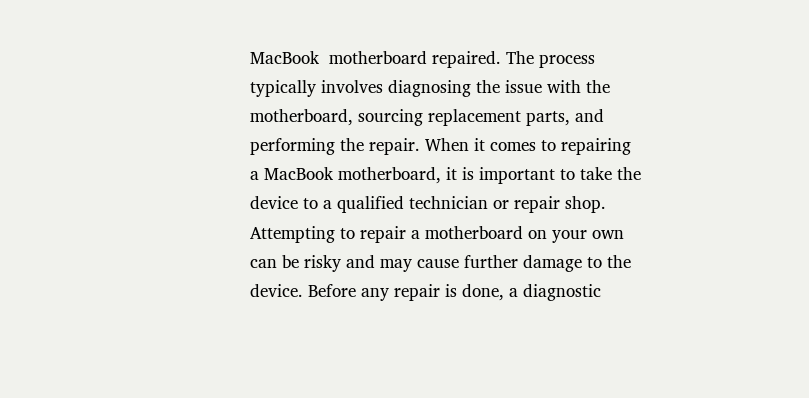MacBook  motherboard repaired. The process typically involves diagnosing the issue with the motherboard, sourcing replacement parts, and performing the repair. When it comes to repairing a MacBook motherboard, it is important to take the device to a qualified technician or repair shop. Attempting to repair a motherboard on your own can be risky and may cause further damage to the device. Before any repair is done, a diagnostic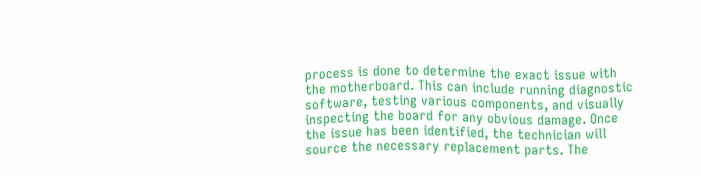process is done to determine the exact issue with the motherboard. This can include running diagnostic software, testing various components, and visually inspecting the board for any obvious damage. Once the issue has been identified, the technician will source the necessary replacement parts. The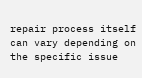repair process itself can vary depending on the specific issue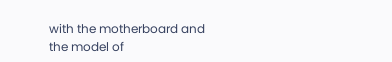with the motherboard and the model of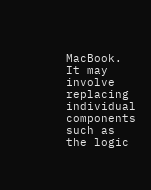MacBook. It may involve replacing individual components such as the logic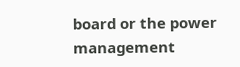board or the power management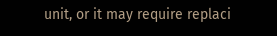unit, or it may require replaci